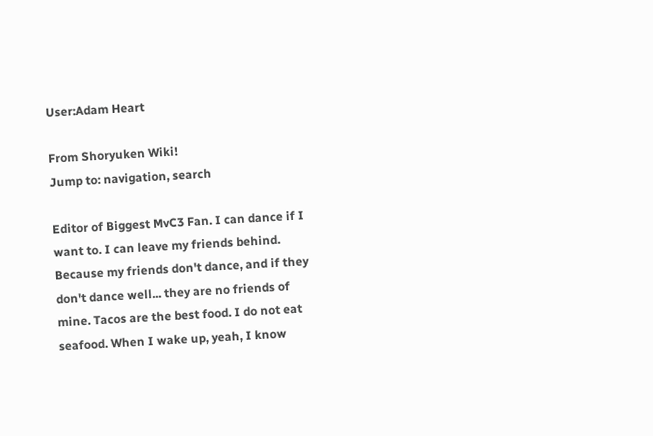User:Adam Heart

From Shoryuken Wiki!
Jump to: navigation, search

Editor of Biggest MvC3 Fan. I can dance if I want to. I can leave my friends behind. Because my friends don't dance, and if they don't dance well... they are no friends of mine. Tacos are the best food. I do not eat seafood. When I wake up, yeah, I know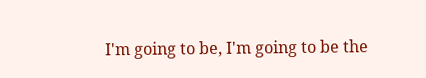I'm going to be, I'm going to be the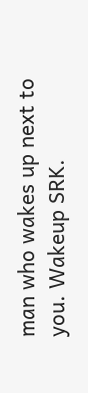man who wakes up next to you. Wakeup SRK.